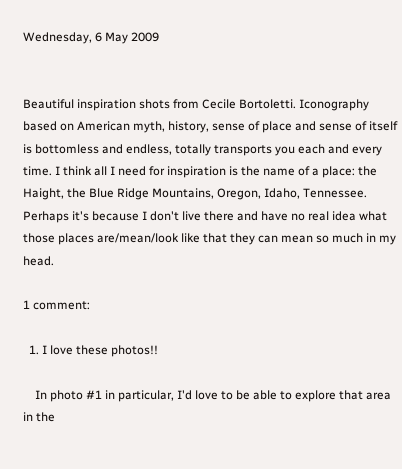Wednesday, 6 May 2009


Beautiful inspiration shots from Cecile Bortoletti. Iconography based on American myth, history, sense of place and sense of itself is bottomless and endless, totally transports you each and every time. I think all I need for inspiration is the name of a place: the Haight, the Blue Ridge Mountains, Oregon, Idaho, Tennessee. Perhaps it's because I don't live there and have no real idea what those places are/mean/look like that they can mean so much in my head.

1 comment:

  1. I love these photos!!

    In photo #1 in particular, I'd love to be able to explore that area in the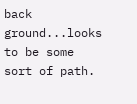back ground...looks to be some sort of path.